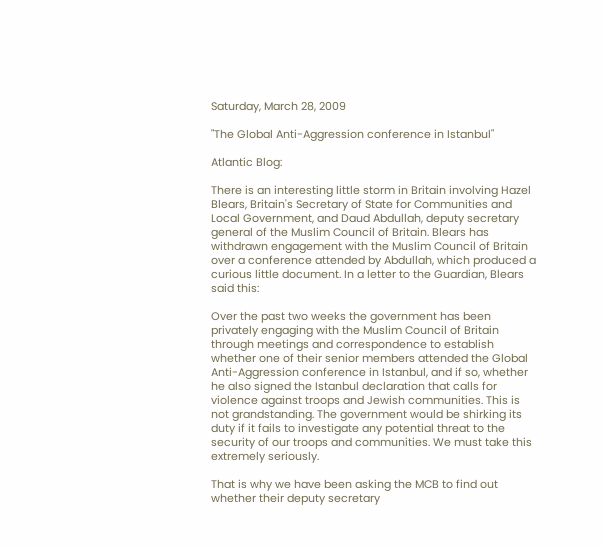Saturday, March 28, 2009

"The Global Anti-Aggression conference in Istanbul"

Atlantic Blog:

There is an interesting little storm in Britain involving Hazel Blears, Britain's Secretary of State for Communities and Local Government, and Daud Abdullah, deputy secretary general of the Muslim Council of Britain. Blears has withdrawn engagement with the Muslim Council of Britain over a conference attended by Abdullah, which produced a curious little document. In a letter to the Guardian, Blears said this:

Over the past two weeks the government has been privately engaging with the Muslim Council of Britain through meetings and correspondence to establish whether one of their senior members attended the Global Anti-Aggression conference in Istanbul, and if so, whether he also signed the Istanbul declaration that calls for violence against troops and Jewish communities. This is not grandstanding. The government would be shirking its duty if it fails to investigate any potential threat to the security of our troops and communities. We must take this extremely seriously.

That is why we have been asking the MCB to find out whether their deputy secretary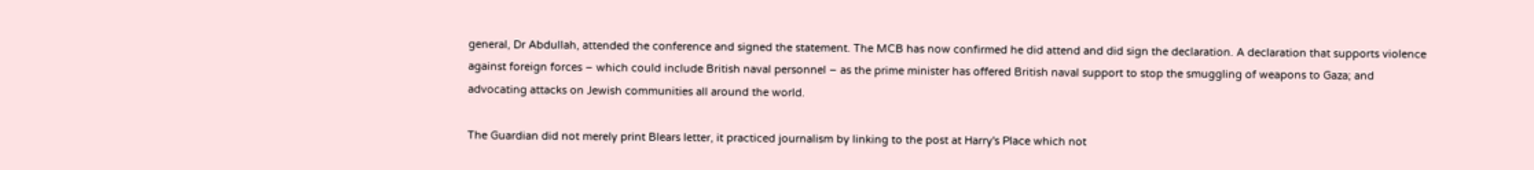general, Dr Abdullah, attended the conference and signed the statement. The MCB has now confirmed he did attend and did sign the declaration. A declaration that supports violence against foreign forces – which could include British naval personnel – as the prime minister has offered British naval support to stop the smuggling of weapons to Gaza; and advocating attacks on Jewish communities all around the world.

The Guardian did not merely print Blears letter, it practiced journalism by linking to the post at Harry's Place which not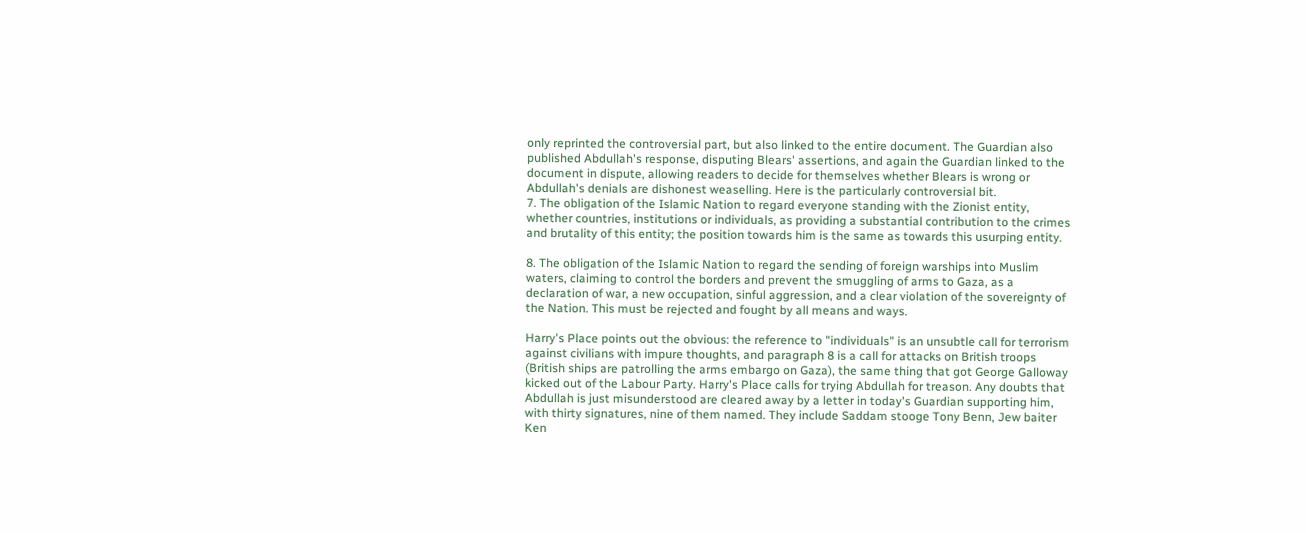only reprinted the controversial part, but also linked to the entire document. The Guardian also published Abdullah's response, disputing Blears' assertions, and again the Guardian linked to the document in dispute, allowing readers to decide for themselves whether Blears is wrong or Abdullah's denials are dishonest weaselling. Here is the particularly controversial bit.
7. The obligation of the Islamic Nation to regard everyone standing with the Zionist entity, whether countries, institutions or individuals, as providing a substantial contribution to the crimes and brutality of this entity; the position towards him is the same as towards this usurping entity.

8. The obligation of the Islamic Nation to regard the sending of foreign warships into Muslim waters, claiming to control the borders and prevent the smuggling of arms to Gaza, as a declaration of war, a new occupation, sinful aggression, and a clear violation of the sovereignty of the Nation. This must be rejected and fought by all means and ways.

Harry's Place points out the obvious: the reference to "individuals" is an unsubtle call for terrorism against civilians with impure thoughts, and paragraph 8 is a call for attacks on British troops (British ships are patrolling the arms embargo on Gaza), the same thing that got George Galloway kicked out of the Labour Party. Harry's Place calls for trying Abdullah for treason. Any doubts that Abdullah is just misunderstood are cleared away by a letter in today's Guardian supporting him, with thirty signatures, nine of them named. They include Saddam stooge Tony Benn, Jew baiter Ken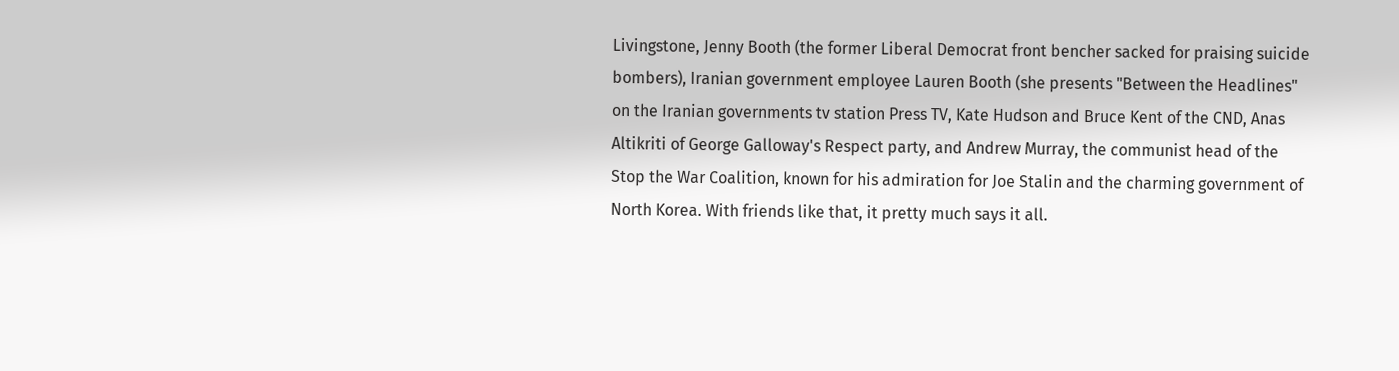Livingstone, Jenny Booth (the former Liberal Democrat front bencher sacked for praising suicide bombers), Iranian government employee Lauren Booth (she presents "Between the Headlines" on the Iranian governments tv station Press TV, Kate Hudson and Bruce Kent of the CND, Anas Altikriti of George Galloway's Respect party, and Andrew Murray, the communist head of the Stop the War Coalition, known for his admiration for Joe Stalin and the charming government of North Korea. With friends like that, it pretty much says it all.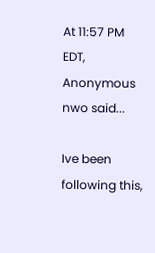At 11:57 PM EDT, Anonymous nwo said...

Ive been following this,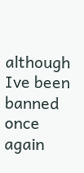although Ive been banned once again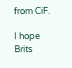from CiF.

I hope Brits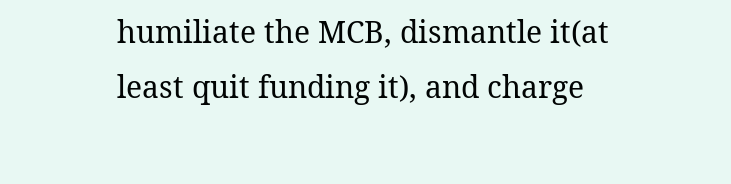humiliate the MCB, dismantle it(at least quit funding it), and charge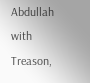Abdullah with Treason,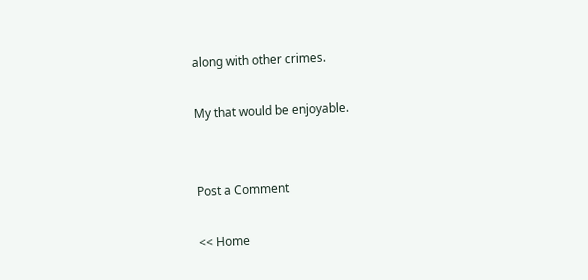along with other crimes.

My that would be enjoyable.


Post a Comment

<< Home